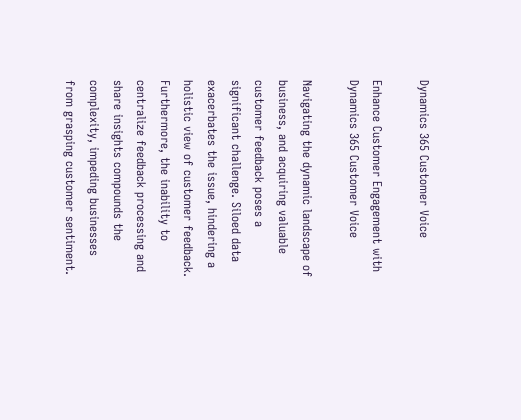Dynamics 365 Customer Voice

Enhance Customer Engagement with Dynamics 365 Customer Voice

Navigating the dynamic landscape of business, and acquiring valuable customer feedback poses a significant challenge. Siloed data exacerbates the issue, hindering a holistic view of customer feedback. Furthermore, the inability to centralize feedback processing and share insights compounds the complexity, impeding businesses from grasping customer sentiment.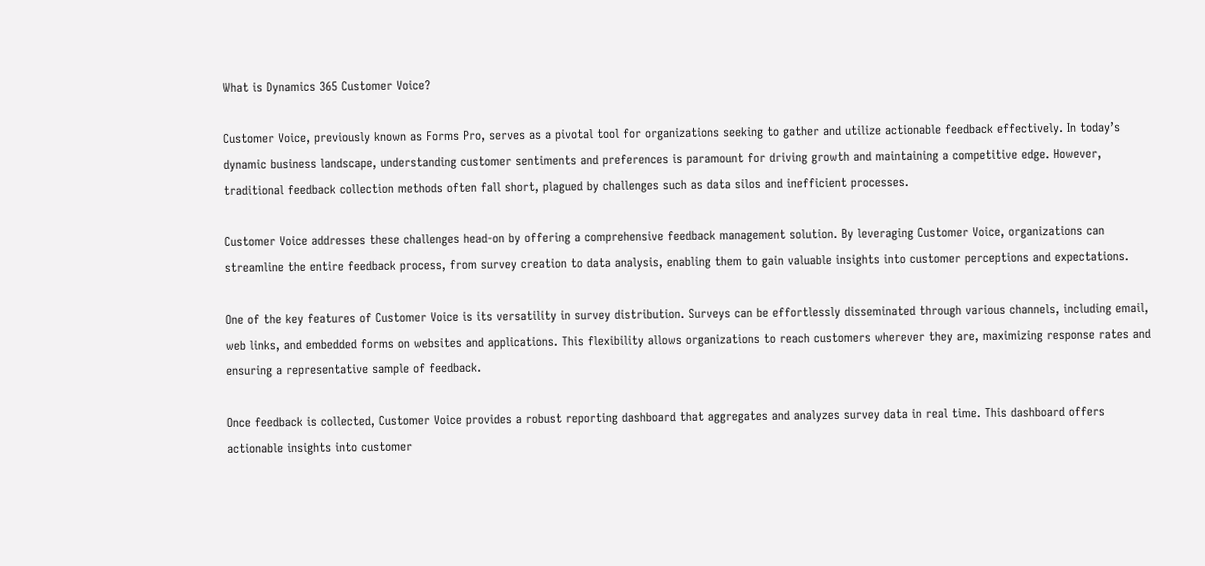What is Dynamics 365 Customer Voice?

Customer Voice, previously known as Forms Pro, serves as a pivotal tool for organizations seeking to gather and utilize actionable feedback effectively. In today’s dynamic business landscape, understanding customer sentiments and preferences is paramount for driving growth and maintaining a competitive edge. However, traditional feedback collection methods often fall short, plagued by challenges such as data silos and inefficient processes.

Customer Voice addresses these challenges head-on by offering a comprehensive feedback management solution. By leveraging Customer Voice, organizations can streamline the entire feedback process, from survey creation to data analysis, enabling them to gain valuable insights into customer perceptions and expectations.

One of the key features of Customer Voice is its versatility in survey distribution. Surveys can be effortlessly disseminated through various channels, including email, web links, and embedded forms on websites and applications. This flexibility allows organizations to reach customers wherever they are, maximizing response rates and ensuring a representative sample of feedback.

Once feedback is collected, Customer Voice provides a robust reporting dashboard that aggregates and analyzes survey data in real time. This dashboard offers actionable insights into customer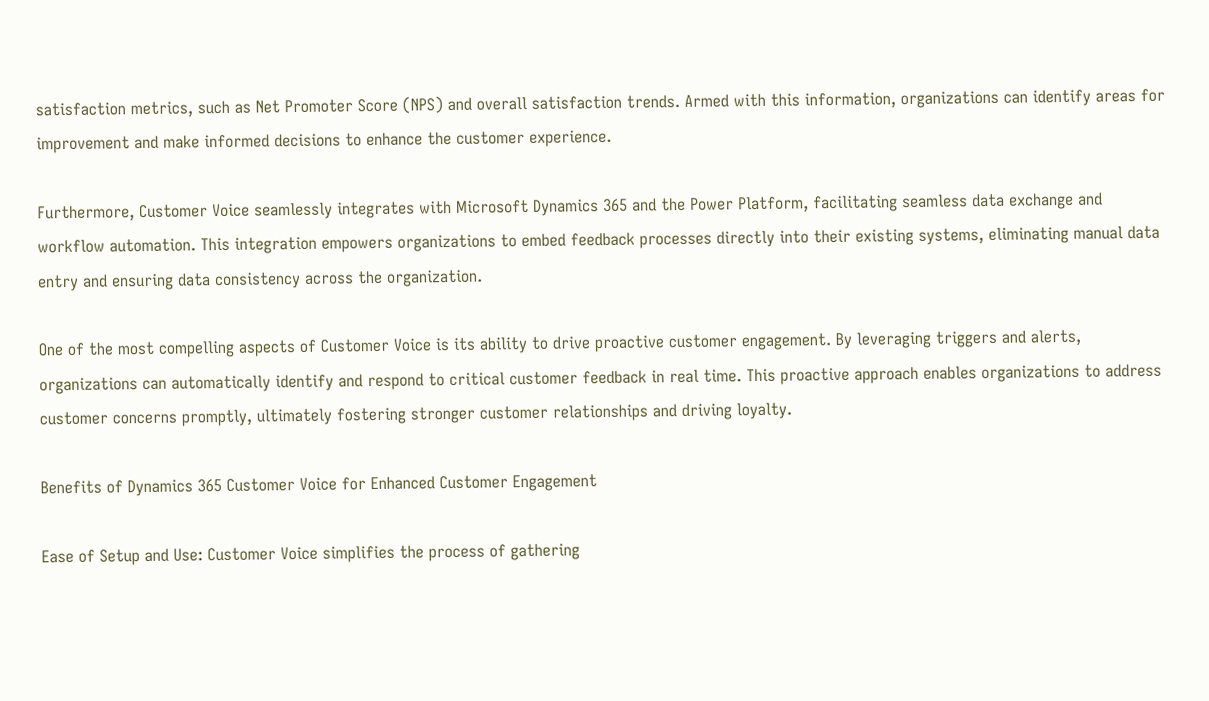satisfaction metrics, such as Net Promoter Score (NPS) and overall satisfaction trends. Armed with this information, organizations can identify areas for improvement and make informed decisions to enhance the customer experience.

Furthermore, Customer Voice seamlessly integrates with Microsoft Dynamics 365 and the Power Platform, facilitating seamless data exchange and workflow automation. This integration empowers organizations to embed feedback processes directly into their existing systems, eliminating manual data entry and ensuring data consistency across the organization.

One of the most compelling aspects of Customer Voice is its ability to drive proactive customer engagement. By leveraging triggers and alerts, organizations can automatically identify and respond to critical customer feedback in real time. This proactive approach enables organizations to address customer concerns promptly, ultimately fostering stronger customer relationships and driving loyalty.

Benefits of Dynamics 365 Customer Voice for Enhanced Customer Engagement

Ease of Setup and Use: Customer Voice simplifies the process of gathering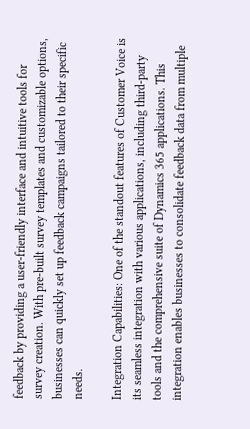feedback by providing a user-friendly interface and intuitive tools for survey creation. With pre-built survey templates and customizable options, businesses can quickly set up feedback campaigns tailored to their specific needs.

Integration Capabilities: One of the standout features of Customer Voice is its seamless integration with various applications, including third-party tools and the comprehensive suite of Dynamics 365 applications. This integration enables businesses to consolidate feedback data from multiple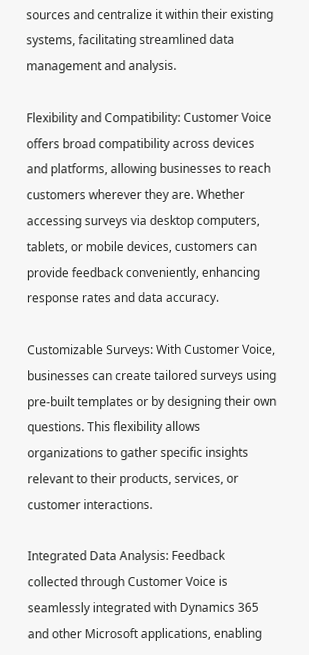sources and centralize it within their existing systems, facilitating streamlined data management and analysis.

Flexibility and Compatibility: Customer Voice offers broad compatibility across devices and platforms, allowing businesses to reach customers wherever they are. Whether accessing surveys via desktop computers, tablets, or mobile devices, customers can provide feedback conveniently, enhancing response rates and data accuracy.

Customizable Surveys: With Customer Voice, businesses can create tailored surveys using pre-built templates or by designing their own questions. This flexibility allows organizations to gather specific insights relevant to their products, services, or customer interactions.

Integrated Data Analysis: Feedback collected through Customer Voice is seamlessly integrated with Dynamics 365 and other Microsoft applications, enabling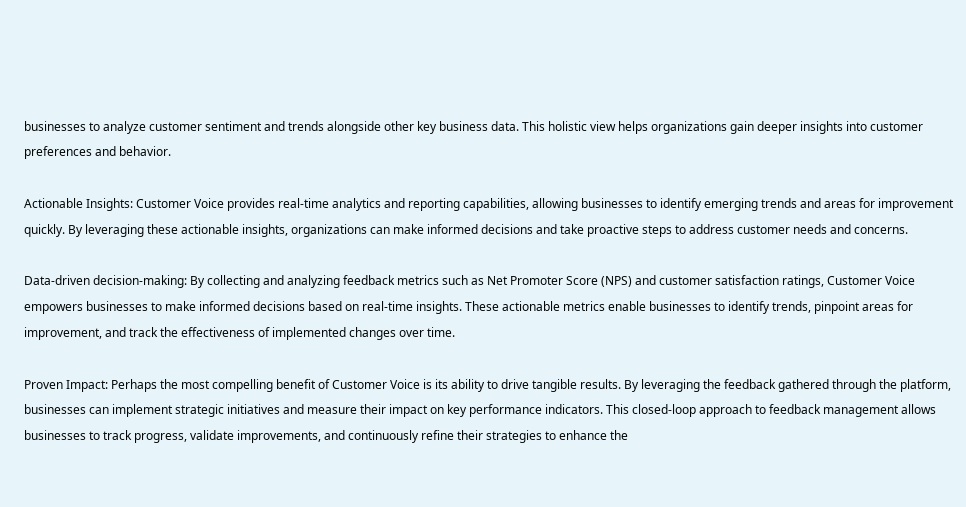businesses to analyze customer sentiment and trends alongside other key business data. This holistic view helps organizations gain deeper insights into customer preferences and behavior.

Actionable Insights: Customer Voice provides real-time analytics and reporting capabilities, allowing businesses to identify emerging trends and areas for improvement quickly. By leveraging these actionable insights, organizations can make informed decisions and take proactive steps to address customer needs and concerns.

Data-driven decision-making: By collecting and analyzing feedback metrics such as Net Promoter Score (NPS) and customer satisfaction ratings, Customer Voice empowers businesses to make informed decisions based on real-time insights. These actionable metrics enable businesses to identify trends, pinpoint areas for improvement, and track the effectiveness of implemented changes over time.

Proven Impact: Perhaps the most compelling benefit of Customer Voice is its ability to drive tangible results. By leveraging the feedback gathered through the platform, businesses can implement strategic initiatives and measure their impact on key performance indicators. This closed-loop approach to feedback management allows businesses to track progress, validate improvements, and continuously refine their strategies to enhance the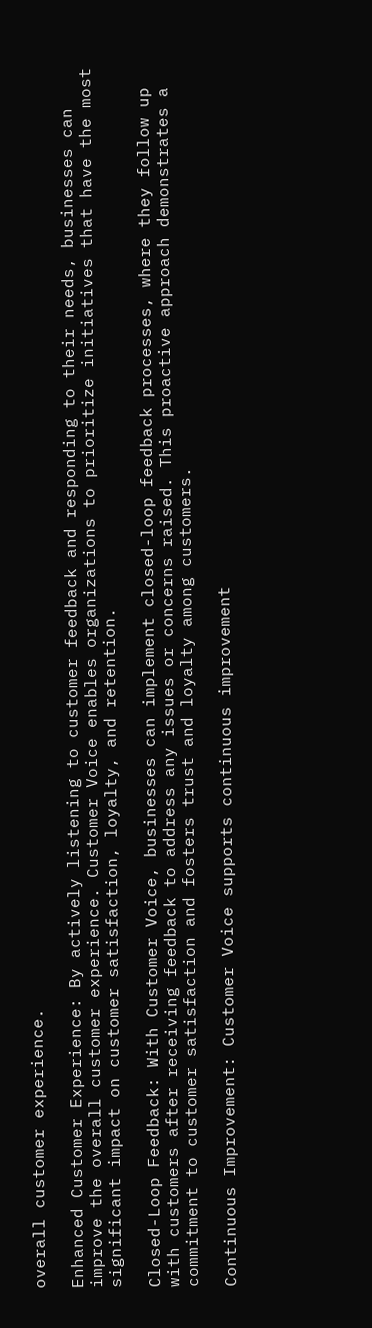overall customer experience.

Enhanced Customer Experience: By actively listening to customer feedback and responding to their needs, businesses can improve the overall customer experience. Customer Voice enables organizations to prioritize initiatives that have the most significant impact on customer satisfaction, loyalty, and retention.

Closed-Loop Feedback: With Customer Voice, businesses can implement closed-loop feedback processes, where they follow up with customers after receiving feedback to address any issues or concerns raised. This proactive approach demonstrates a commitment to customer satisfaction and fosters trust and loyalty among customers.

Continuous Improvement: Customer Voice supports continuous improvement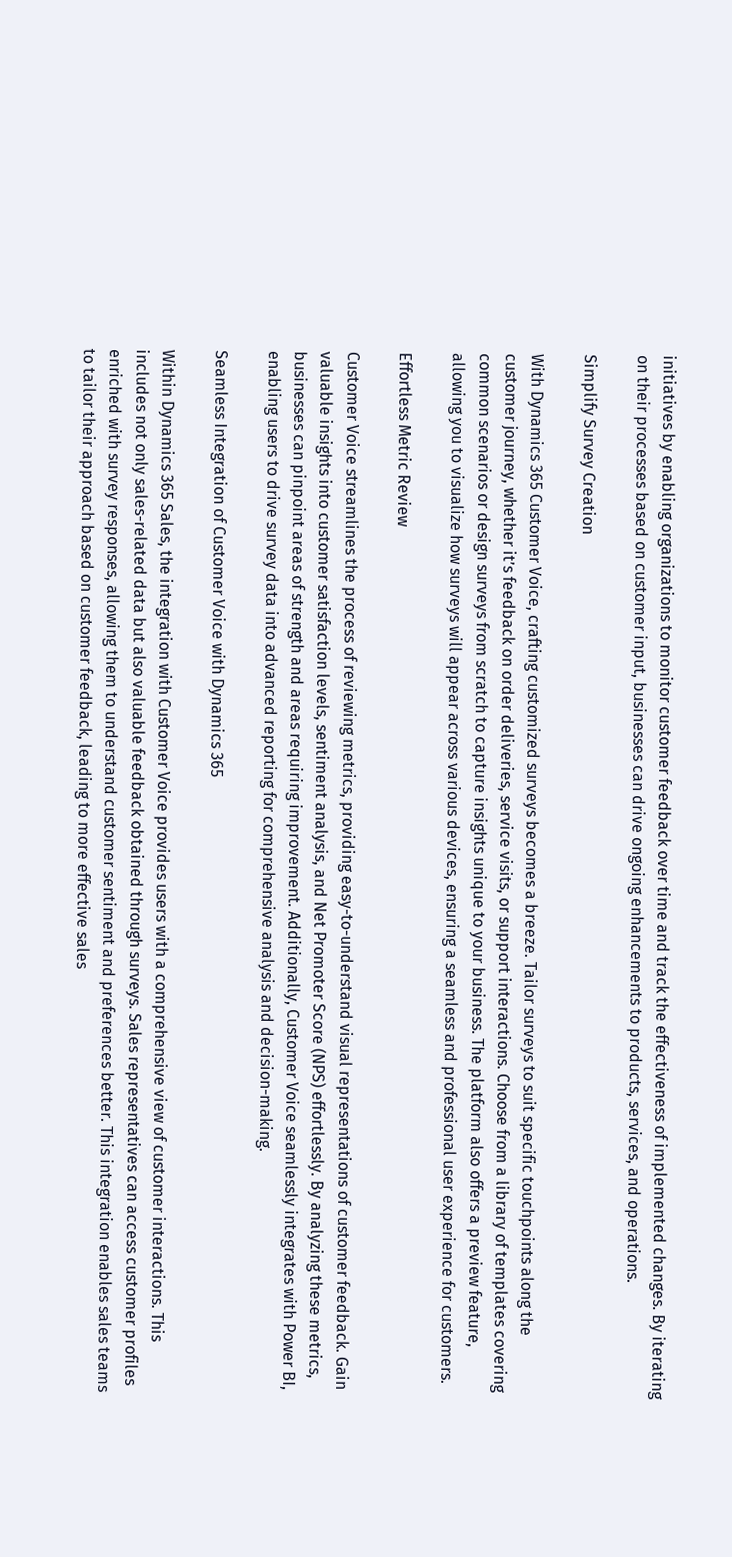initiatives by enabling organizations to monitor customer feedback over time and track the effectiveness of implemented changes. By iterating on their processes based on customer input, businesses can drive ongoing enhancements to products, services, and operations.

Simplify Survey Creation

With Dynamics 365 Customer Voice, crafting customized surveys becomes a breeze. Tailor surveys to suit specific touchpoints along the customer journey, whether it’s feedback on order deliveries, service visits, or support interactions. Choose from a library of templates covering common scenarios or design surveys from scratch to capture insights unique to your business. The platform also offers a preview feature, allowing you to visualize how surveys will appear across various devices, ensuring a seamless and professional user experience for customers.

Effortless Metric Review

Customer Voice streamlines the process of reviewing metrics, providing easy-to-understand visual representations of customer feedback. Gain valuable insights into customer satisfaction levels, sentiment analysis, and Net Promoter Score (NPS) effortlessly. By analyzing these metrics, businesses can pinpoint areas of strength and areas requiring improvement. Additionally, Customer Voice seamlessly integrates with Power BI, enabling users to drive survey data into advanced reporting for comprehensive analysis and decision-making.

Seamless Integration of Customer Voice with Dynamics 365

Within Dynamics 365 Sales, the integration with Customer Voice provides users with a comprehensive view of customer interactions. This includes not only sales-related data but also valuable feedback obtained through surveys. Sales representatives can access customer profiles enriched with survey responses, allowing them to understand customer sentiment and preferences better. This integration enables sales teams to tailor their approach based on customer feedback, leading to more effective sales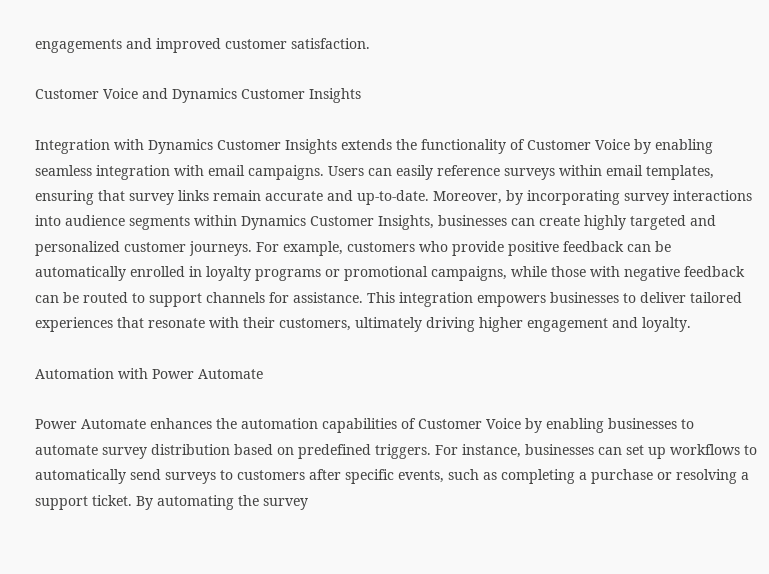engagements and improved customer satisfaction.

Customer Voice and Dynamics Customer Insights

Integration with Dynamics Customer Insights extends the functionality of Customer Voice by enabling seamless integration with email campaigns. Users can easily reference surveys within email templates, ensuring that survey links remain accurate and up-to-date. Moreover, by incorporating survey interactions into audience segments within Dynamics Customer Insights, businesses can create highly targeted and personalized customer journeys. For example, customers who provide positive feedback can be automatically enrolled in loyalty programs or promotional campaigns, while those with negative feedback can be routed to support channels for assistance. This integration empowers businesses to deliver tailored experiences that resonate with their customers, ultimately driving higher engagement and loyalty.

Automation with Power Automate

Power Automate enhances the automation capabilities of Customer Voice by enabling businesses to automate survey distribution based on predefined triggers. For instance, businesses can set up workflows to automatically send surveys to customers after specific events, such as completing a purchase or resolving a support ticket. By automating the survey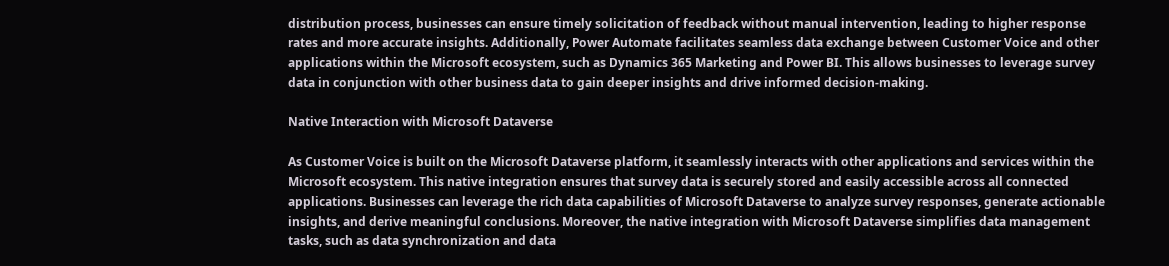distribution process, businesses can ensure timely solicitation of feedback without manual intervention, leading to higher response rates and more accurate insights. Additionally, Power Automate facilitates seamless data exchange between Customer Voice and other applications within the Microsoft ecosystem, such as Dynamics 365 Marketing and Power BI. This allows businesses to leverage survey data in conjunction with other business data to gain deeper insights and drive informed decision-making.

Native Interaction with Microsoft Dataverse

As Customer Voice is built on the Microsoft Dataverse platform, it seamlessly interacts with other applications and services within the Microsoft ecosystem. This native integration ensures that survey data is securely stored and easily accessible across all connected applications. Businesses can leverage the rich data capabilities of Microsoft Dataverse to analyze survey responses, generate actionable insights, and derive meaningful conclusions. Moreover, the native integration with Microsoft Dataverse simplifies data management tasks, such as data synchronization and data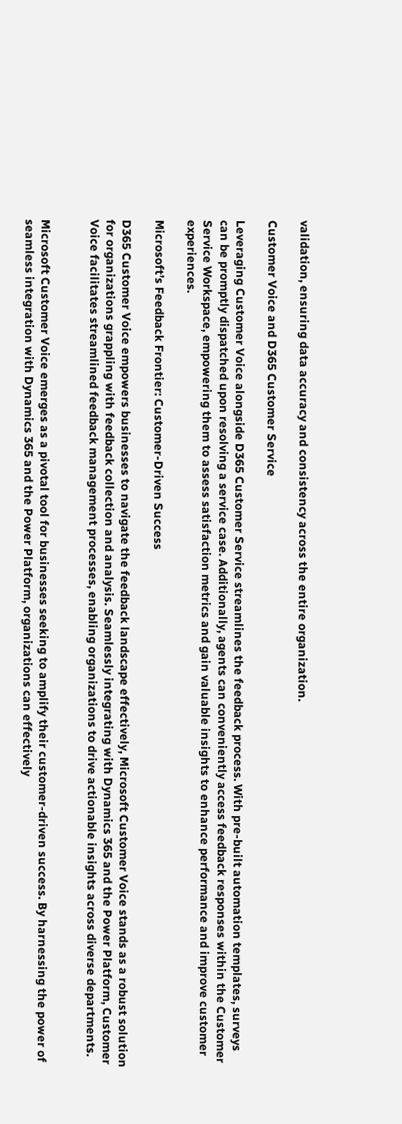validation, ensuring data accuracy and consistency across the entire organization.

Customer Voice and D365 Customer Service

Leveraging Customer Voice alongside D365 Customer Service streamlines the feedback process. With pre-built automation templates, surveys can be promptly dispatched upon resolving a service case. Additionally, agents can conveniently access feedback responses within the Customer Service Workspace, empowering them to assess satisfaction metrics and gain valuable insights to enhance performance and improve customer experiences.

Microsoft’s Feedback Frontier: Customer-Driven Success

D365 Customer Voice empowers businesses to navigate the feedback landscape effectively, Microsoft Customer Voice stands as a robust solution for organizations grappling with feedback collection and analysis. Seamlessly integrating with Dynamics 365 and the Power Platform, Customer Voice facilitates streamlined feedback management processes, enabling organizations to drive actionable insights across diverse departments.


Microsoft Customer Voice emerges as a pivotal tool for businesses seeking to amplify their customer-driven success. By harnessing the power of seamless integration with Dynamics 365 and the Power Platform, organizations can effectively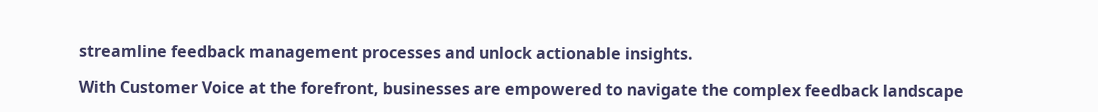streamline feedback management processes and unlock actionable insights.

With Customer Voice at the forefront, businesses are empowered to navigate the complex feedback landscape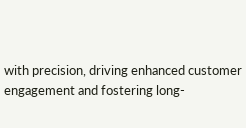with precision, driving enhanced customer engagement and fostering long-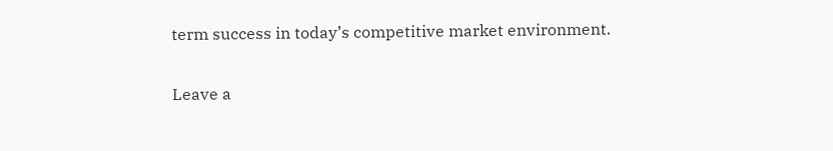term success in today’s competitive market environment.

Leave a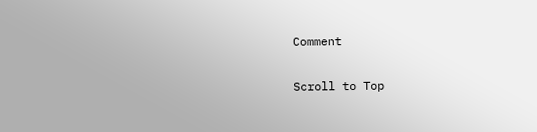Comment

Scroll to Top